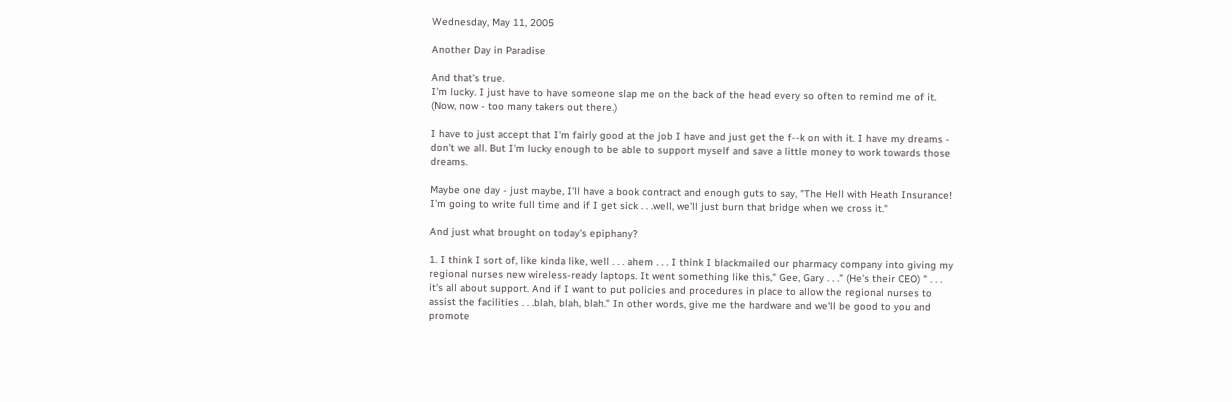Wednesday, May 11, 2005

Another Day in Paradise

And that's true.
I'm lucky. I just have to have someone slap me on the back of the head every so often to remind me of it. (Now, now - too many takers out there.)

I have to just accept that I'm fairly good at the job I have and just get the f--k on with it. I have my dreams - don't we all. But I'm lucky enough to be able to support myself and save a little money to work towards those dreams.

Maybe one day - just maybe, I'll have a book contract and enough guts to say, "The Hell with Heath Insurance! I'm going to write full time and if I get sick . . .well, we'll just burn that bridge when we cross it."

And just what brought on today's epiphany?

1. I think I sort of, like kinda like, well . . . ahem . . . I think I blackmailed our pharmacy company into giving my regional nurses new wireless-ready laptops. It went something like this," Gee, Gary . . ." (He's their CEO) " . . . it's all about support. And if I want to put policies and procedures in place to allow the regional nurses to assist the facilities . . .blah, blah, blah." In other words, give me the hardware and we'll be good to you and promote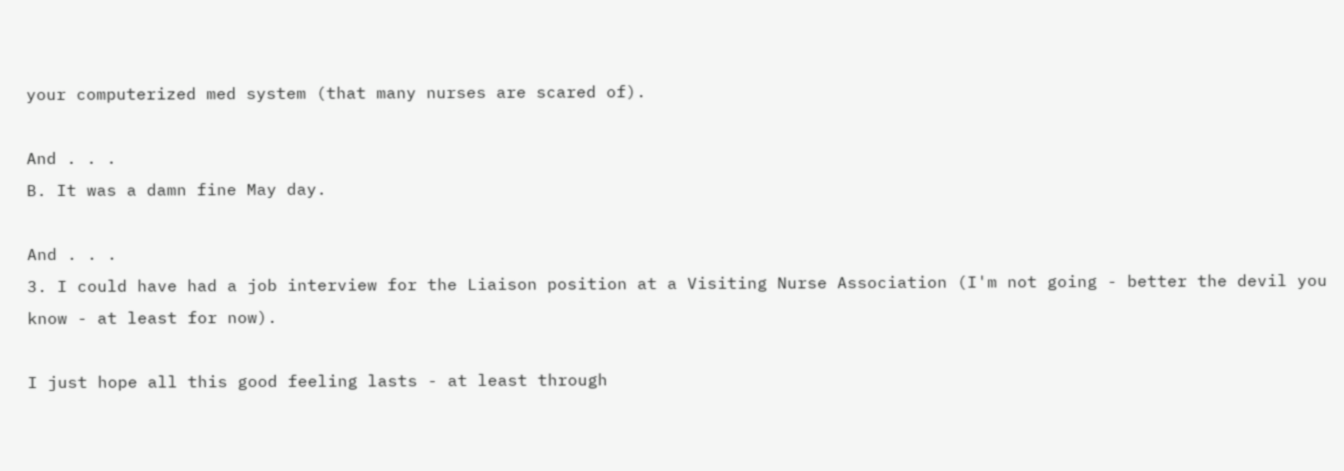your computerized med system (that many nurses are scared of).

And . . .
B. It was a damn fine May day.

And . . .
3. I could have had a job interview for the Liaison position at a Visiting Nurse Association (I'm not going - better the devil you know - at least for now).

I just hope all this good feeling lasts - at least through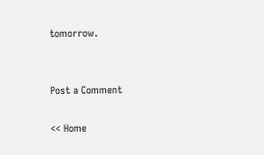tomorrow.


Post a Comment

<< Home